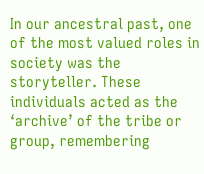In our ancestral past, one of the most valued roles in society was the storyteller. These individuals acted as the ‘archive’ of the tribe or group, remembering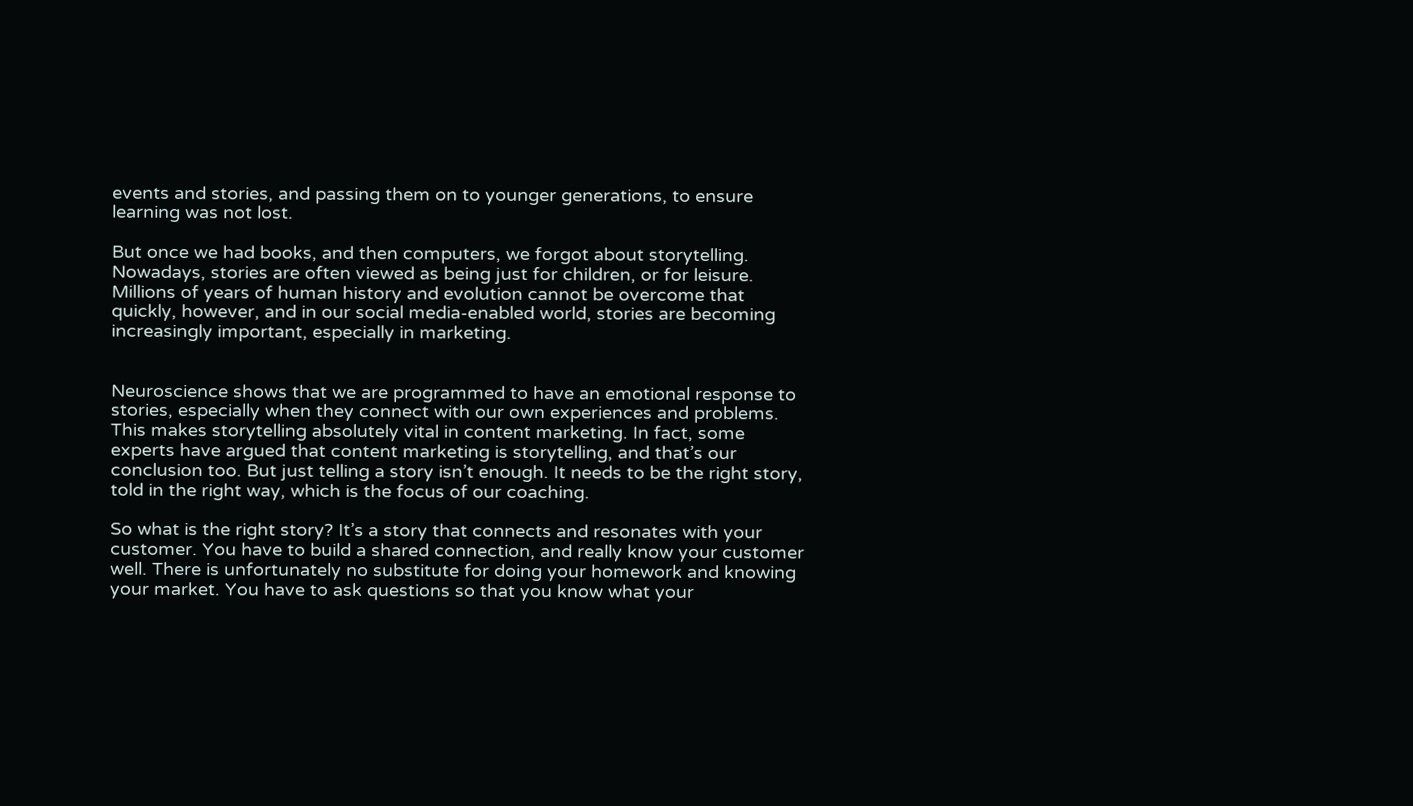events and stories, and passing them on to younger generations, to ensure learning was not lost.

But once we had books, and then computers, we forgot about storytelling. Nowadays, stories are often viewed as being just for children, or for leisure. Millions of years of human history and evolution cannot be overcome that quickly, however, and in our social media-enabled world, stories are becoming increasingly important, especially in marketing.


Neuroscience shows that we are programmed to have an emotional response to stories, especially when they connect with our own experiences and problems. This makes storytelling absolutely vital in content marketing. In fact, some experts have argued that content marketing is storytelling, and that’s our conclusion too. But just telling a story isn’t enough. It needs to be the right story, told in the right way, which is the focus of our coaching.

So what is the right story? It’s a story that connects and resonates with your customer. You have to build a shared connection, and really know your customer well. There is unfortunately no substitute for doing your homework and knowing your market. You have to ask questions so that you know what your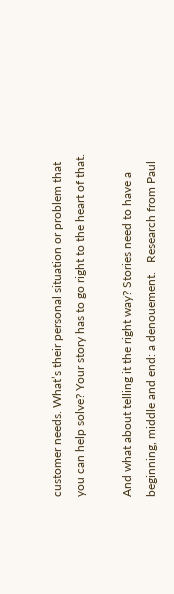customer needs. What’s their personal situation or problem that you can help solve? Your story has to go right to the heart of that.

And what about telling it the right way? Stories need to have a beginning, middle and end: a denouement.   Research from Paul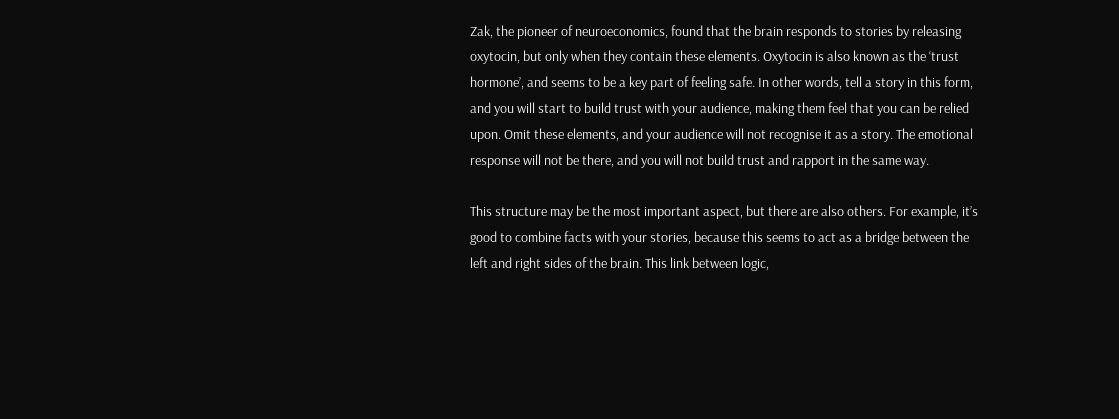Zak, the pioneer of neuroeconomics, found that the brain responds to stories by releasing oxytocin, but only when they contain these elements. Oxytocin is also known as the ‘trust hormone’, and seems to be a key part of feeling safe. In other words, tell a story in this form, and you will start to build trust with your audience, making them feel that you can be relied upon. Omit these elements, and your audience will not recognise it as a story. The emotional response will not be there, and you will not build trust and rapport in the same way.

This structure may be the most important aspect, but there are also others. For example, it’s good to combine facts with your stories, because this seems to act as a bridge between the left and right sides of the brain. This link between logic,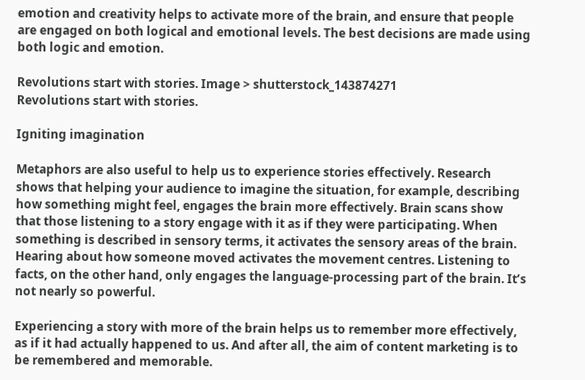emotion and creativity helps to activate more of the brain, and ensure that people are engaged on both logical and emotional levels. The best decisions are made using both logic and emotion.

Revolutions start with stories. Image > shutterstock_143874271
Revolutions start with stories.

Igniting imagination

Metaphors are also useful to help us to experience stories effectively. Research shows that helping your audience to imagine the situation, for example, describing how something might feel, engages the brain more effectively. Brain scans show that those listening to a story engage with it as if they were participating. When something is described in sensory terms, it activates the sensory areas of the brain. Hearing about how someone moved activates the movement centres. Listening to facts, on the other hand, only engages the language-processing part of the brain. It’s not nearly so powerful.

Experiencing a story with more of the brain helps us to remember more effectively, as if it had actually happened to us. And after all, the aim of content marketing is to be remembered and memorable.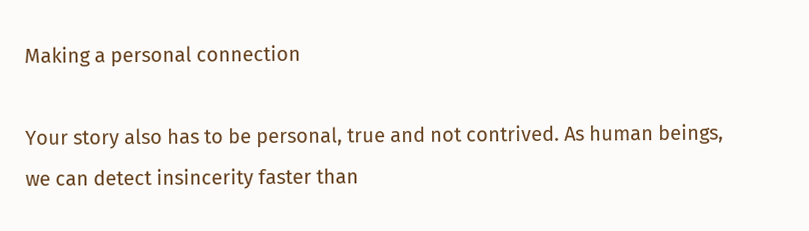Making a personal connection

Your story also has to be personal, true and not contrived. As human beings, we can detect insincerity faster than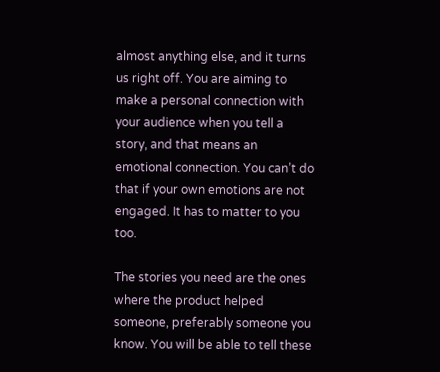almost anything else, and it turns us right off. You are aiming to make a personal connection with your audience when you tell a story, and that means an emotional connection. You can’t do that if your own emotions are not engaged. It has to matter to you too.

The stories you need are the ones where the product helped someone, preferably someone you know. You will be able to tell these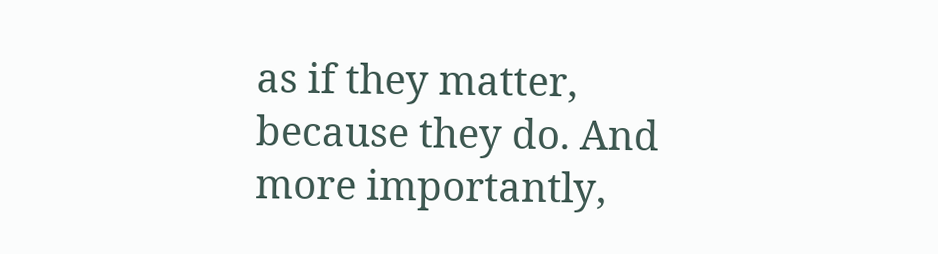as if they matter, because they do. And more importantly,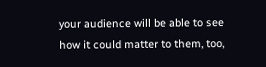your audience will be able to see how it could matter to them, too,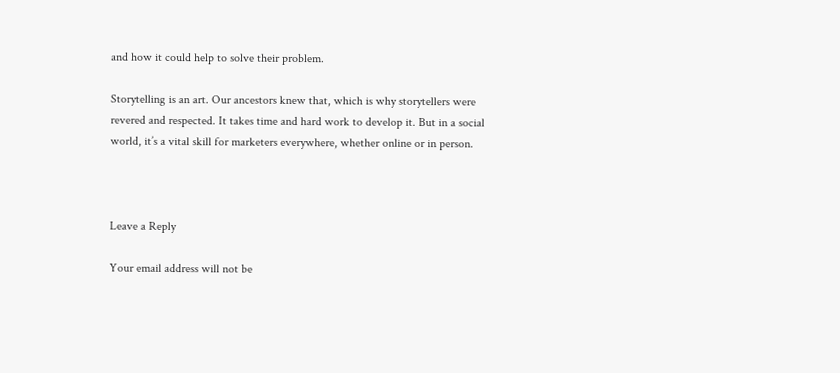and how it could help to solve their problem.

Storytelling is an art. Our ancestors knew that, which is why storytellers were revered and respected. It takes time and hard work to develop it. But in a social world, it’s a vital skill for marketers everywhere, whether online or in person.



Leave a Reply

Your email address will not be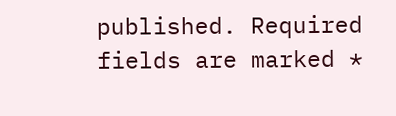published. Required fields are marked *